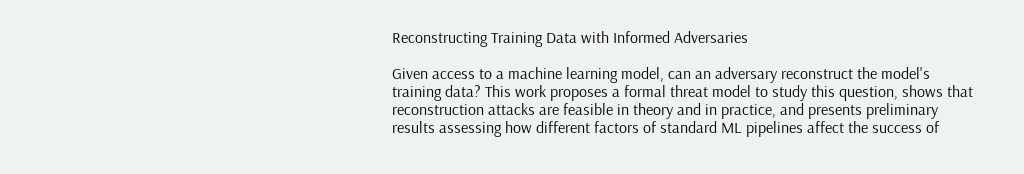Reconstructing Training Data with Informed Adversaries

Given access to a machine learning model, can an adversary reconstruct the model's training data? This work proposes a formal threat model to study this question, shows that reconstruction attacks are feasible in theory and in practice, and presents preliminary results assessing how different factors of standard ML pipelines affect the success of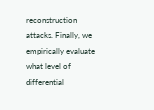reconstruction attacks. Finally, we empirically evaluate what level of differential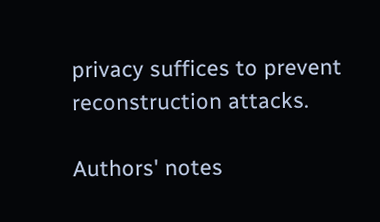privacy suffices to prevent reconstruction attacks.

Authors' notes